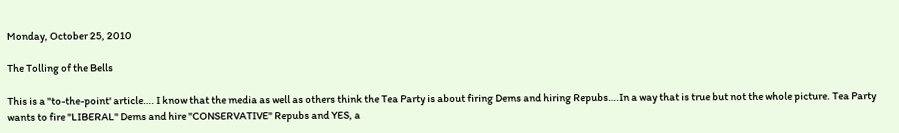Monday, October 25, 2010

The Tolling of the Bells

This is a "to-the-point' article…. I know that the media as well as others think the Tea Party is about firing Dems and hiring Repubs….In a way that is true but not the whole picture. Tea Party wants to fire "LIBERAL" Dems and hire "CONSERVATIVE" Repubs and YES, a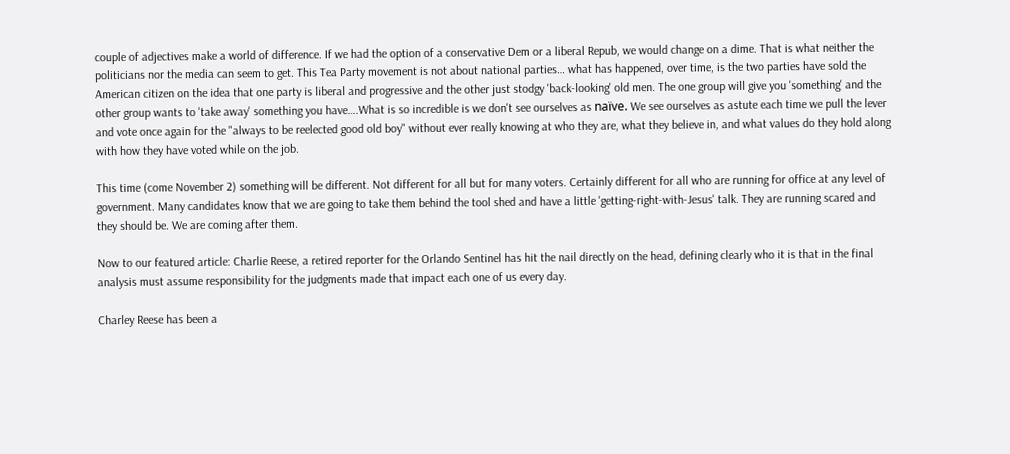couple of adjectives make a world of difference. If we had the option of a conservative Dem or a liberal Repub, we would change on a dime. That is what neither the politicians nor the media can seem to get. This Tea Party movement is not about national parties… what has happened, over time, is the two parties have sold the American citizen on the idea that one party is liberal and progressive and the other just stodgy 'back-looking' old men. The one group will give you 'something' and the other group wants to 'take away' something you have….What is so incredible is we don't see ourselves as naïve. We see ourselves as astute each time we pull the lever and vote once again for the "always to be reelected good old boy" without ever really knowing at who they are, what they believe in, and what values do they hold along with how they have voted while on the job.

This time (come November 2) something will be different. Not different for all but for many voters. Certainly different for all who are running for office at any level of government. Many candidates know that we are going to take them behind the tool shed and have a little 'getting-right-with-Jesus' talk. They are running scared and they should be. We are coming after them.

Now to our featured article: Charlie Reese, a retired reporter for the Orlando Sentinel has hit the nail directly on the head, defining clearly who it is that in the final analysis must assume responsibility for the judgments made that impact each one of us every day.

Charley Reese has been a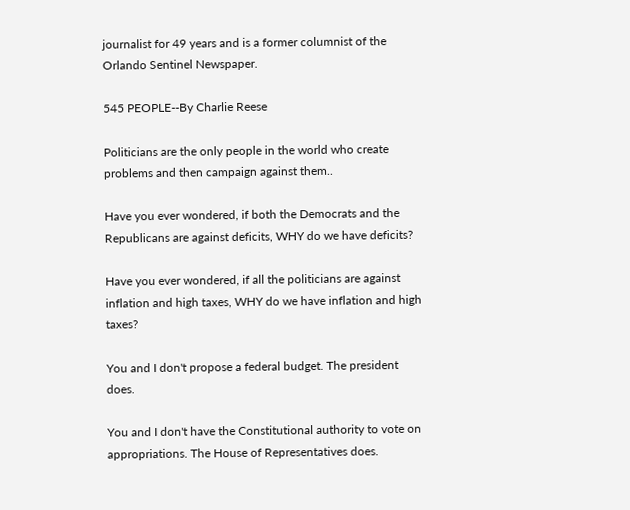journalist for 49 years and is a former columnist of the Orlando Sentinel Newspaper.

545 PEOPLE--By Charlie Reese

Politicians are the only people in the world who create problems and then campaign against them..

Have you ever wondered, if both the Democrats and the Republicans are against deficits, WHY do we have deficits?

Have you ever wondered, if all the politicians are against inflation and high taxes, WHY do we have inflation and high taxes?

You and I don't propose a federal budget. The president does.

You and I don't have the Constitutional authority to vote on appropriations. The House of Representatives does.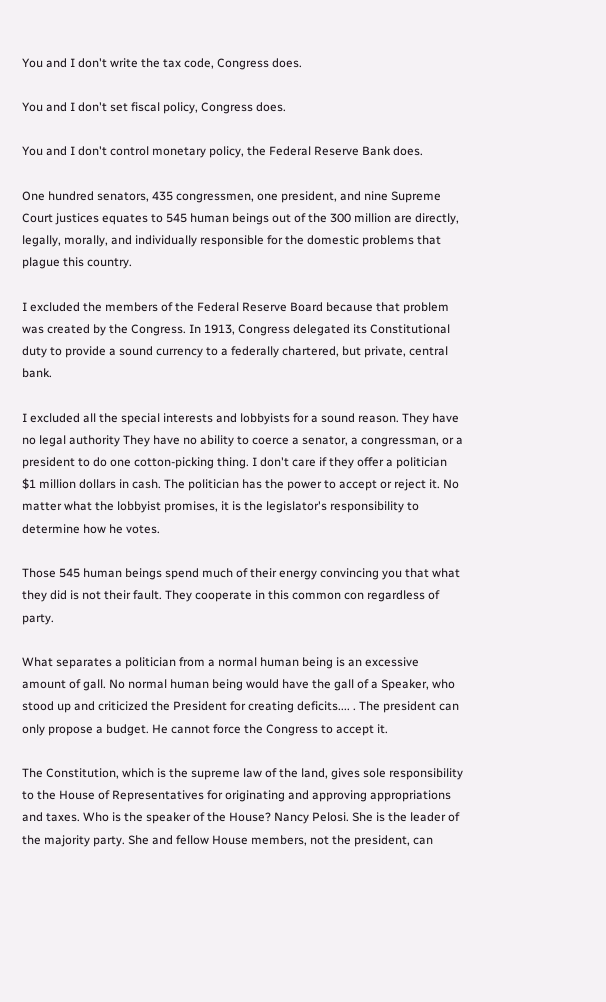You and I don't write the tax code, Congress does.

You and I don't set fiscal policy, Congress does.

You and I don't control monetary policy, the Federal Reserve Bank does.

One hundred senators, 435 congressmen, one president, and nine Supreme Court justices equates to 545 human beings out of the 300 million are directly, legally, morally, and individually responsible for the domestic problems that plague this country.

I excluded the members of the Federal Reserve Board because that problem was created by the Congress. In 1913, Congress delegated its Constitutional duty to provide a sound currency to a federally chartered, but private, central bank.

I excluded all the special interests and lobbyists for a sound reason. They have no legal authority They have no ability to coerce a senator, a congressman, or a president to do one cotton-picking thing. I don't care if they offer a politician $1 million dollars in cash. The politician has the power to accept or reject it. No matter what the lobbyist promises, it is the legislator's responsibility to determine how he votes.

Those 545 human beings spend much of their energy convincing you that what they did is not their fault. They cooperate in this common con regardless of party.

What separates a politician from a normal human being is an excessive amount of gall. No normal human being would have the gall of a Speaker, who stood up and criticized the President for creating deficits.... . The president can only propose a budget. He cannot force the Congress to accept it.

The Constitution, which is the supreme law of the land, gives sole responsibility to the House of Representatives for originating and approving appropriations and taxes. Who is the speaker of the House? Nancy Pelosi. She is the leader of the majority party. She and fellow House members, not the president, can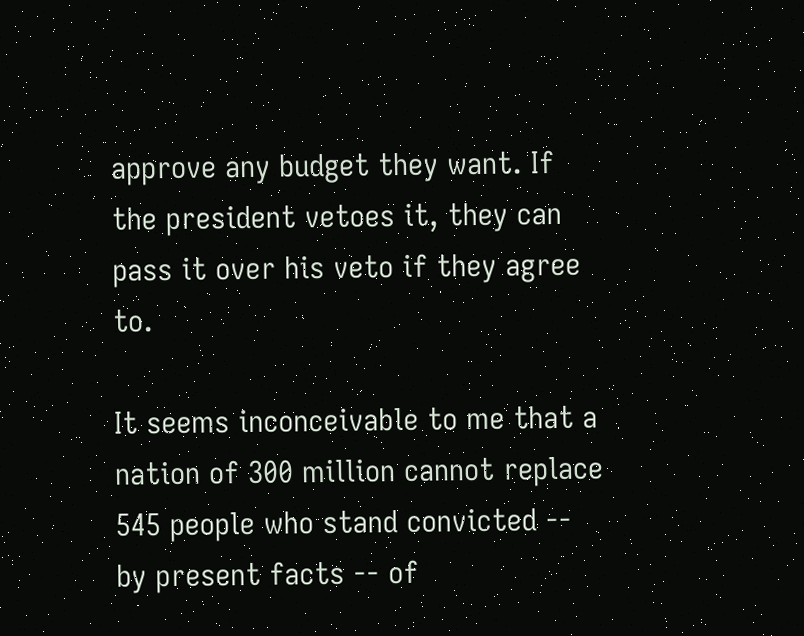approve any budget they want. If the president vetoes it, they can pass it over his veto if they agree to.

It seems inconceivable to me that a nation of 300 million cannot replace 545 people who stand convicted -- by present facts -- of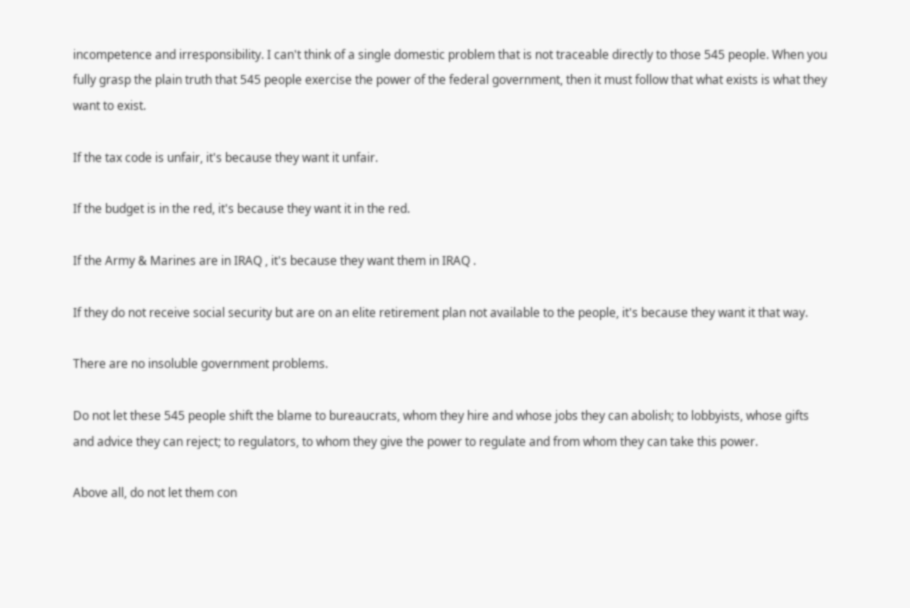incompetence and irresponsibility. I can't think of a single domestic problem that is not traceable directly to those 545 people. When you fully grasp the plain truth that 545 people exercise the power of the federal government, then it must follow that what exists is what they want to exist.

If the tax code is unfair, it's because they want it unfair.

If the budget is in the red, it's because they want it in the red.

If the Army & Marines are in IRAQ , it's because they want them in IRAQ .

If they do not receive social security but are on an elite retirement plan not available to the people, it's because they want it that way.

There are no insoluble government problems.

Do not let these 545 people shift the blame to bureaucrats, whom they hire and whose jobs they can abolish; to lobbyists, whose gifts and advice they can reject; to regulators, to whom they give the power to regulate and from whom they can take this power.

Above all, do not let them con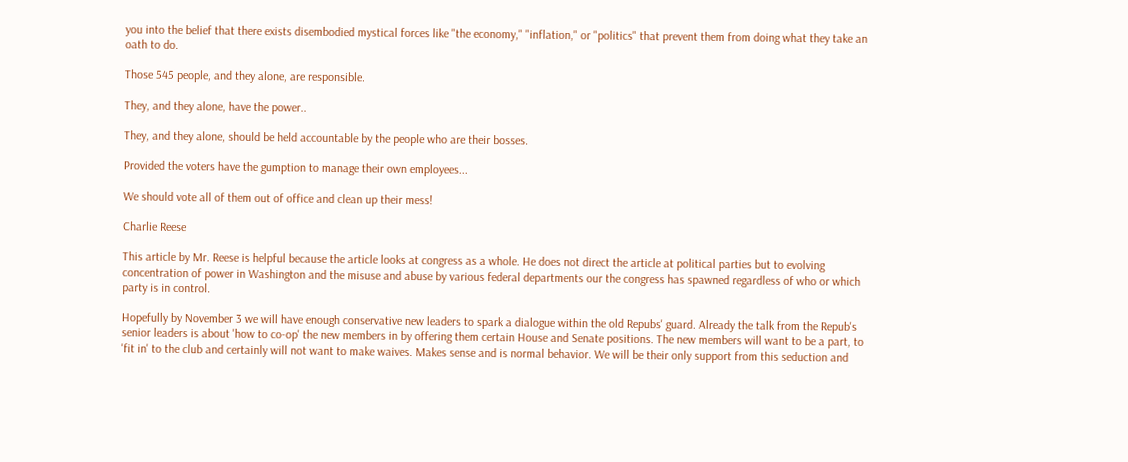you into the belief that there exists disembodied mystical forces like "the economy," "inflation," or "politics" that prevent them from doing what they take an oath to do.

Those 545 people, and they alone, are responsible.

They, and they alone, have the power..

They, and they alone, should be held accountable by the people who are their bosses.

Provided the voters have the gumption to manage their own employees...

We should vote all of them out of office and clean up their mess!

Charlie Reese

This article by Mr. Reese is helpful because the article looks at congress as a whole. He does not direct the article at political parties but to evolving concentration of power in Washington and the misuse and abuse by various federal departments our the congress has spawned regardless of who or which party is in control.

Hopefully by November 3 we will have enough conservative new leaders to spark a dialogue within the old Repubs' guard. Already the talk from the Repub's senior leaders is about 'how to co-op' the new members in by offering them certain House and Senate positions. The new members will want to be a part, to 'fit in' to the club and certainly will not want to make waives. Makes sense and is normal behavior. We will be their only support from this seduction and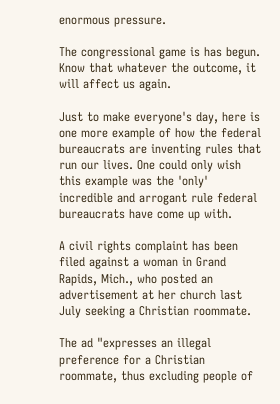enormous pressure.

The congressional game is has begun. Know that whatever the outcome, it will affect us again.

Just to make everyone's day, here is one more example of how the federal bureaucrats are inventing rules that run our lives. One could only wish this example was the 'only' incredible and arrogant rule federal bureaucrats have come up with.

A civil rights complaint has been filed against a woman in Grand Rapids, Mich., who posted an advertisement at her church last July seeking a Christian roommate.

The ad "expresses an illegal preference for a Christian roommate, thus excluding people of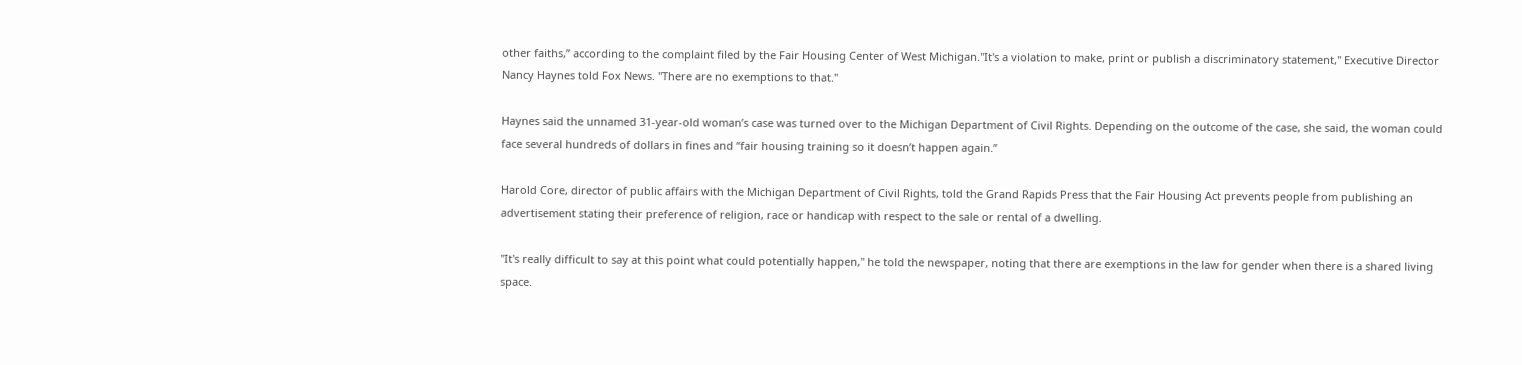other faiths,” according to the complaint filed by the Fair Housing Center of West Michigan."It's a violation to make, print or publish a discriminatory statement," Executive Director Nancy Haynes told Fox News. "There are no exemptions to that."

Haynes said the unnamed 31-year-old woman’s case was turned over to the Michigan Department of Civil Rights. Depending on the outcome of the case, she said, the woman could face several hundreds of dollars in fines and “fair housing training so it doesn’t happen again.”

Harold Core, director of public affairs with the Michigan Department of Civil Rights, told the Grand Rapids Press that the Fair Housing Act prevents people from publishing an advertisement stating their preference of religion, race or handicap with respect to the sale or rental of a dwelling.

"It's really difficult to say at this point what could potentially happen," he told the newspaper, noting that there are exemptions in the law for gender when there is a shared living space.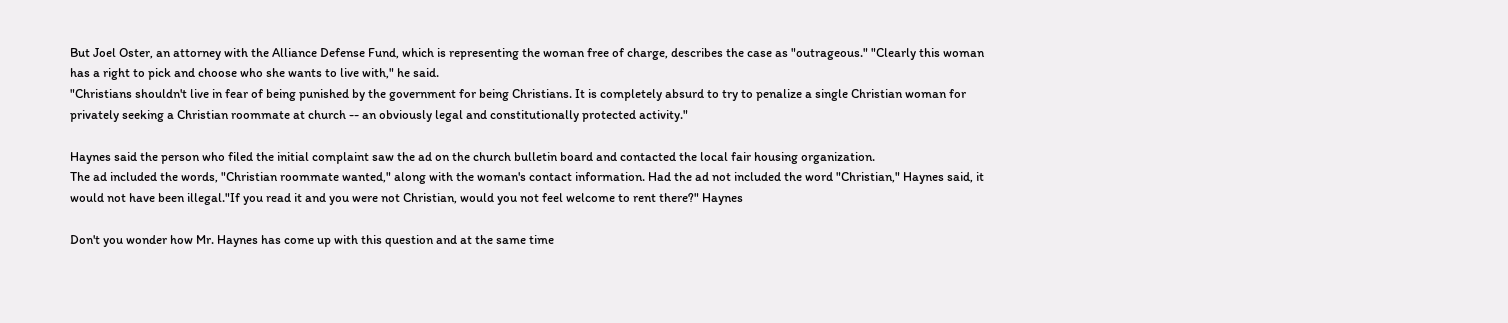But Joel Oster, an attorney with the Alliance Defense Fund, which is representing the woman free of charge, describes the case as "outrageous." "Clearly this woman has a right to pick and choose who she wants to live with," he said.
"Christians shouldn't live in fear of being punished by the government for being Christians. It is completely absurd to try to penalize a single Christian woman for privately seeking a Christian roommate at church -- an obviously legal and constitutionally protected activity."

Haynes said the person who filed the initial complaint saw the ad on the church bulletin board and contacted the local fair housing organization.
The ad included the words, "Christian roommate wanted," along with the woman's contact information. Had the ad not included the word "Christian," Haynes said, it would not have been illegal."If you read it and you were not Christian, would you not feel welcome to rent there?" Haynes

Don't you wonder how Mr. Haynes has come up with this question and at the same time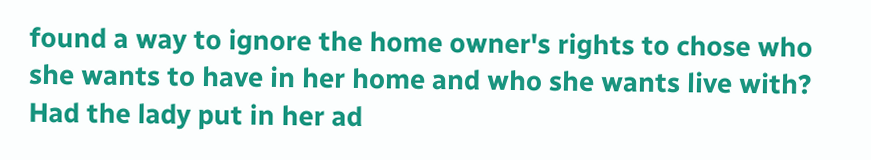found a way to ignore the home owner's rights to chose who she wants to have in her home and who she wants live with? Had the lady put in her ad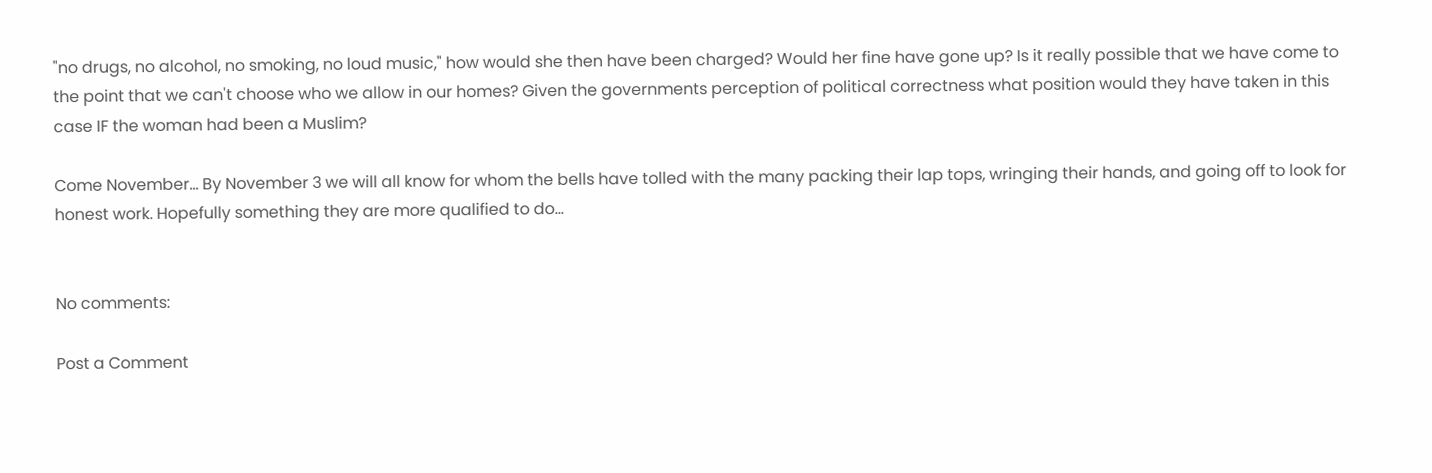"no drugs, no alcohol, no smoking, no loud music," how would she then have been charged? Would her fine have gone up? Is it really possible that we have come to the point that we can't choose who we allow in our homes? Given the governments perception of political correctness what position would they have taken in this case IF the woman had been a Muslim?

Come November… By November 3 we will all know for whom the bells have tolled with the many packing their lap tops, wringing their hands, and going off to look for honest work. Hopefully something they are more qualified to do...


No comments:

Post a Comment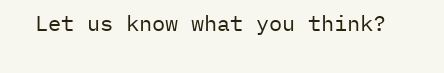Let us know what you think?